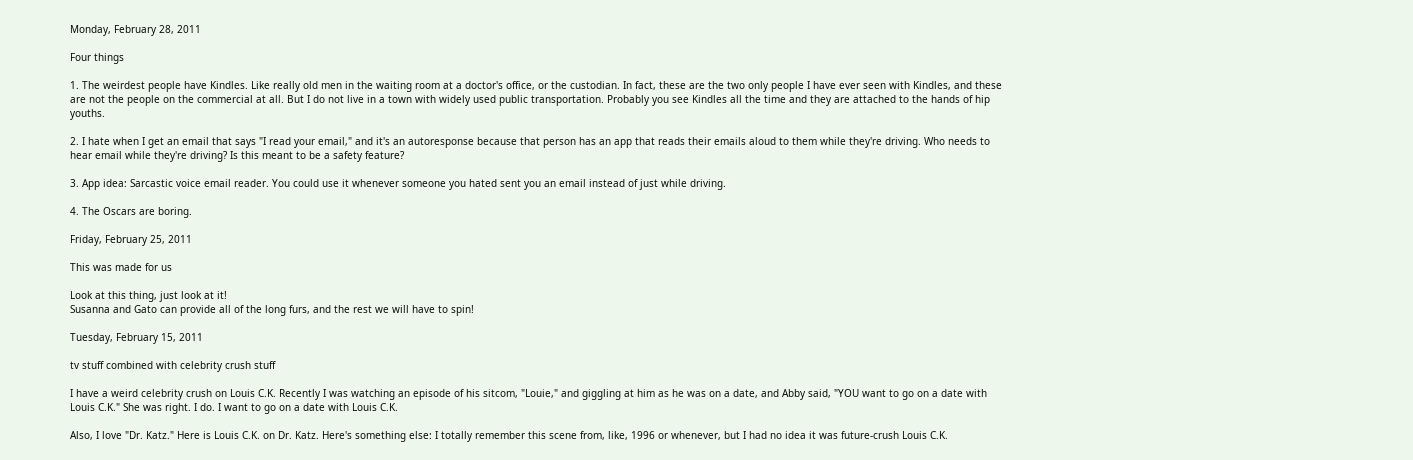Monday, February 28, 2011

Four things

1. The weirdest people have Kindles. Like really old men in the waiting room at a doctor's office, or the custodian. In fact, these are the two only people I have ever seen with Kindles, and these are not the people on the commercial at all. But I do not live in a town with widely used public transportation. Probably you see Kindles all the time and they are attached to the hands of hip youths.

2. I hate when I get an email that says "I read your email," and it's an autoresponse because that person has an app that reads their emails aloud to them while they're driving. Who needs to hear email while they're driving? Is this meant to be a safety feature?

3. App idea: Sarcastic voice email reader. You could use it whenever someone you hated sent you an email instead of just while driving.

4. The Oscars are boring.

Friday, February 25, 2011

This was made for us

Look at this thing, just look at it!
Susanna and Gato can provide all of the long furs, and the rest we will have to spin!

Tuesday, February 15, 2011

tv stuff combined with celebrity crush stuff

I have a weird celebrity crush on Louis C.K. Recently I was watching an episode of his sitcom, "Louie," and giggling at him as he was on a date, and Abby said, "YOU want to go on a date with Louis C.K." She was right. I do. I want to go on a date with Louis C.K.

Also, I love "Dr. Katz." Here is Louis C.K. on Dr. Katz. Here's something else: I totally remember this scene from, like, 1996 or whenever, but I had no idea it was future-crush Louis C.K.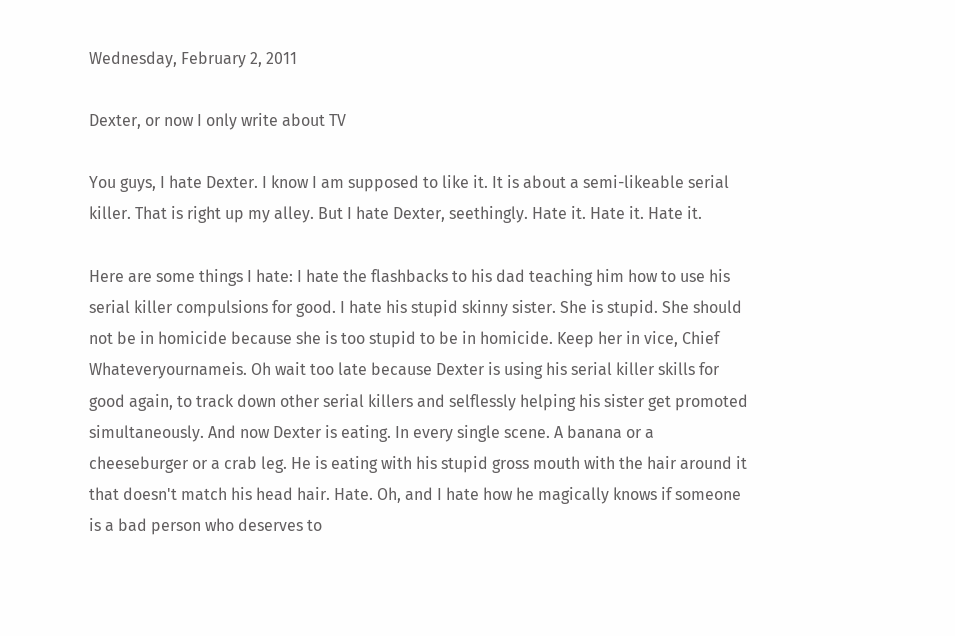Wednesday, February 2, 2011

Dexter, or now I only write about TV

You guys, I hate Dexter. I know I am supposed to like it. It is about a semi-likeable serial killer. That is right up my alley. But I hate Dexter, seethingly. Hate it. Hate it. Hate it.

Here are some things I hate: I hate the flashbacks to his dad teaching him how to use his serial killer compulsions for good. I hate his stupid skinny sister. She is stupid. She should not be in homicide because she is too stupid to be in homicide. Keep her in vice, Chief Whateveryournameis. Oh wait too late because Dexter is using his serial killer skills for good again, to track down other serial killers and selflessly helping his sister get promoted simultaneously. And now Dexter is eating. In every single scene. A banana or a cheeseburger or a crab leg. He is eating with his stupid gross mouth with the hair around it that doesn't match his head hair. Hate. Oh, and I hate how he magically knows if someone is a bad person who deserves to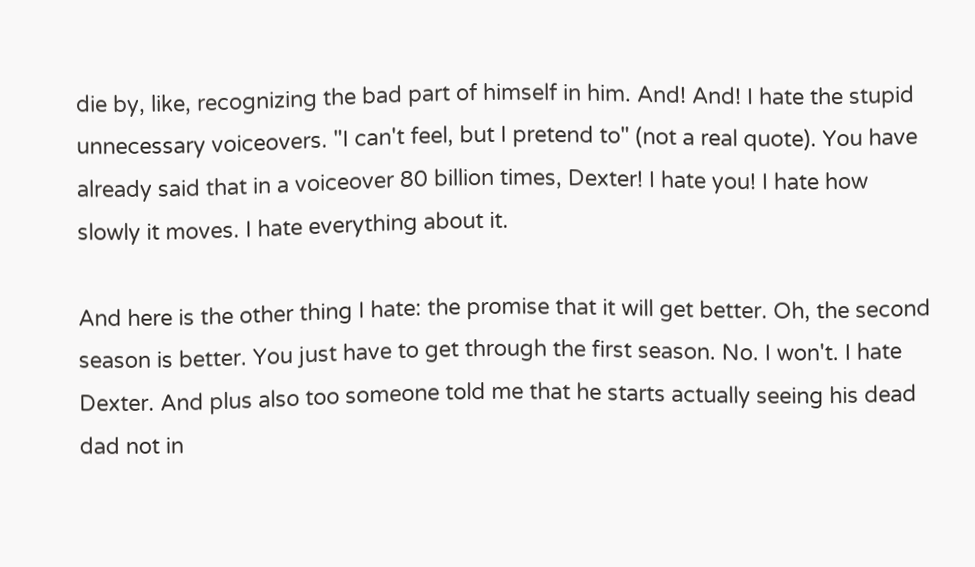die by, like, recognizing the bad part of himself in him. And! And! I hate the stupid unnecessary voiceovers. "I can't feel, but I pretend to" (not a real quote). You have already said that in a voiceover 80 billion times, Dexter! I hate you! I hate how slowly it moves. I hate everything about it.

And here is the other thing I hate: the promise that it will get better. Oh, the second season is better. You just have to get through the first season. No. I won't. I hate Dexter. And plus also too someone told me that he starts actually seeing his dead dad not in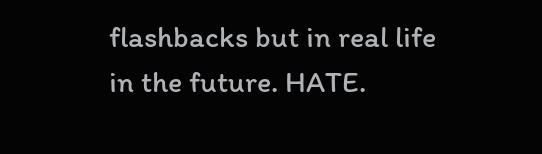flashbacks but in real life in the future. HATE.